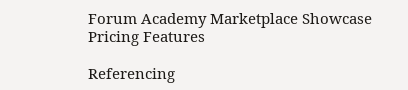Forum Academy Marketplace Showcase Pricing Features

Referencing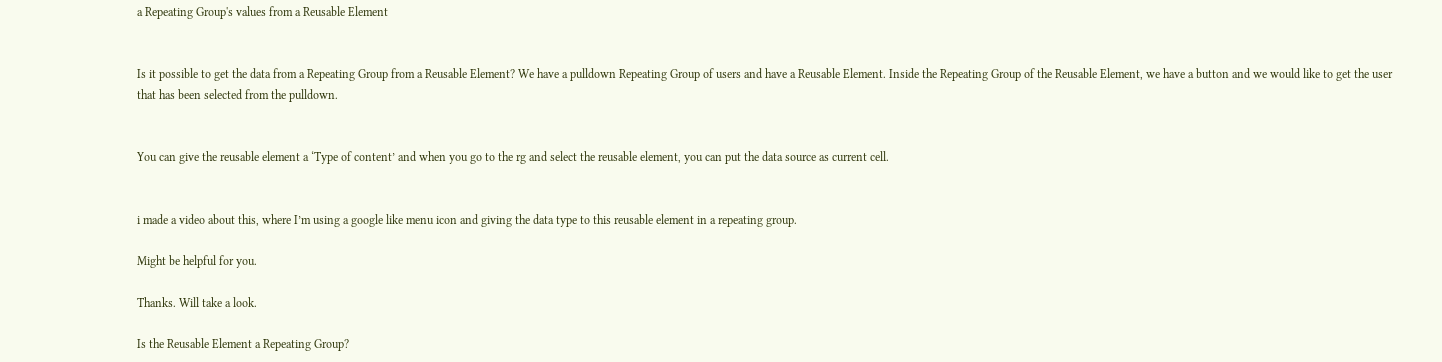a Repeating Group's values from a Reusable Element


Is it possible to get the data from a Repeating Group from a Reusable Element? We have a pulldown Repeating Group of users and have a Reusable Element. Inside the Repeating Group of the Reusable Element, we have a button and we would like to get the user that has been selected from the pulldown.


You can give the reusable element a ‘Type of content’ and when you go to the rg and select the reusable element, you can put the data source as current cell.


i made a video about this, where I’m using a google like menu icon and giving the data type to this reusable element in a repeating group.

Might be helpful for you.

Thanks. Will take a look.

Is the Reusable Element a Repeating Group?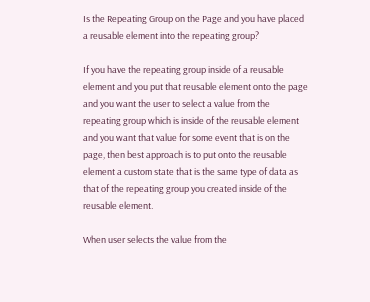Is the Repeating Group on the Page and you have placed a reusable element into the repeating group?

If you have the repeating group inside of a reusable element and you put that reusable element onto the page and you want the user to select a value from the repeating group which is inside of the reusable element and you want that value for some event that is on the page, then best approach is to put onto the reusable element a custom state that is the same type of data as that of the repeating group you created inside of the reusable element.

When user selects the value from the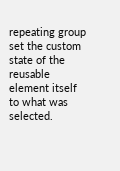repeating group set the custom state of the reusable element itself to what was selected.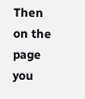Then on the page you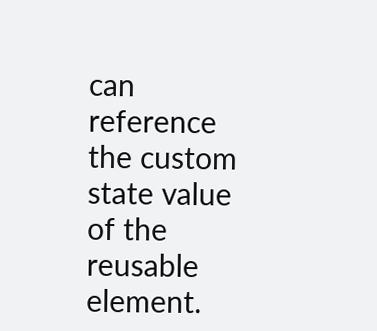can reference the custom state value of the reusable element.